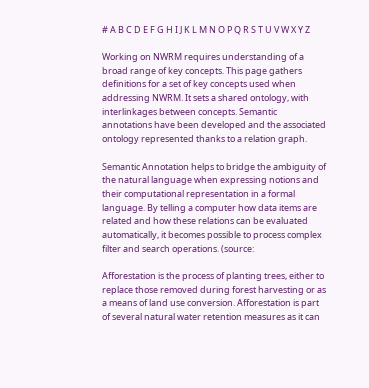# A B C D E F G H I J K L M N O P Q R S T U V W X Y Z

Working on NWRM requires understanding of a broad range of key concepts. This page gathers definitions for a set of key concepts used when addressing NWRM. It sets a shared ontology, with interlinkages between concepts. Semantic annotations have been developed and the associated ontology represented thanks to a relation graph.

Semantic Annotation helps to bridge the ambiguity of the natural language when expressing notions and their computational representation in a formal language. By telling a computer how data items are related and how these relations can be evaluated automatically, it becomes possible to process complex filter and search operations. (source:

Afforestation is the process of planting trees, either to replace those removed during forest harvesting or as a means of land use conversion. Afforestation is part of several natural water retention measures as it can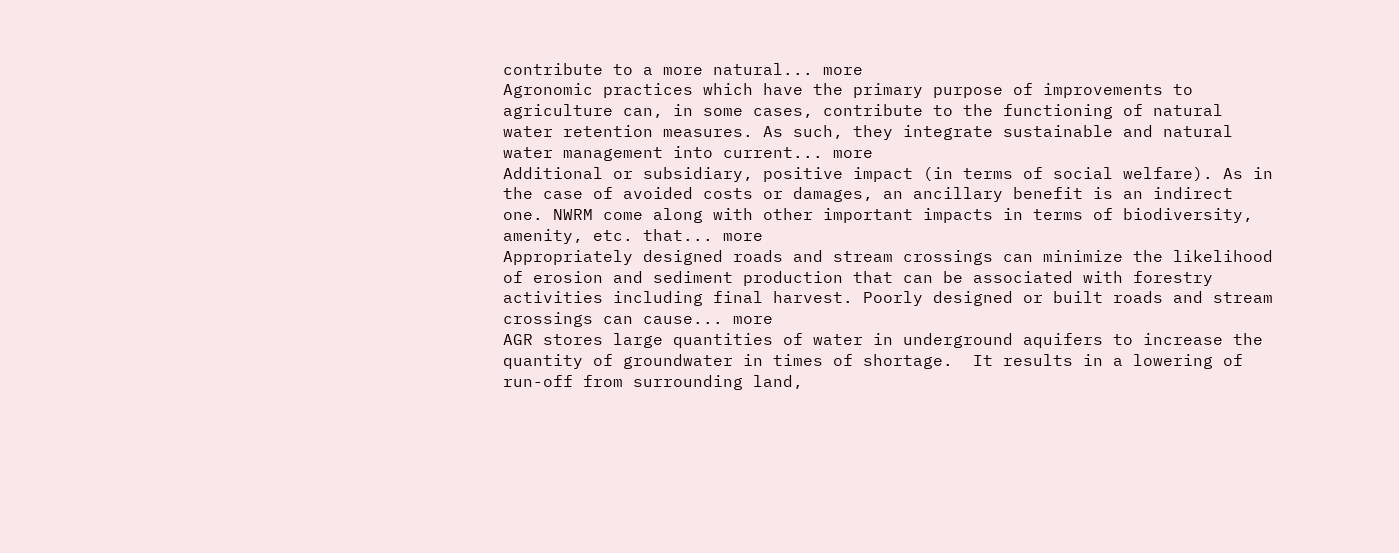contribute to a more natural... more
Agronomic practices which have the primary purpose of improvements to agriculture can, in some cases, contribute to the functioning of natural water retention measures. As such, they integrate sustainable and natural water management into current... more
Additional or subsidiary, positive impact (in terms of social welfare). As in the case of avoided costs or damages, an ancillary benefit is an indirect one. NWRM come along with other important impacts in terms of biodiversity, amenity, etc. that... more
Appropriately designed roads and stream crossings can minimize the likelihood of erosion and sediment production that can be associated with forestry activities including final harvest. Poorly designed or built roads and stream crossings can cause... more
AGR stores large quantities of water in underground aquifers to increase the quantity of groundwater in times of shortage.  It results in a lowering of run-off from surrounding land,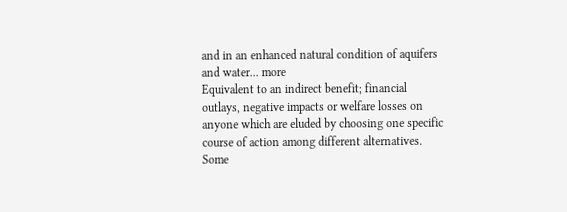and in an enhanced natural condition of aquifers and water... more
Equivalent to an indirect benefit; financial outlays, negative impacts or welfare losses on anyone which are eluded by choosing one specific course of action among different alternatives. Some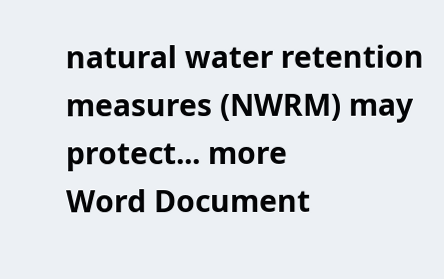natural water retention measures (NWRM) may protect... more
Word Document